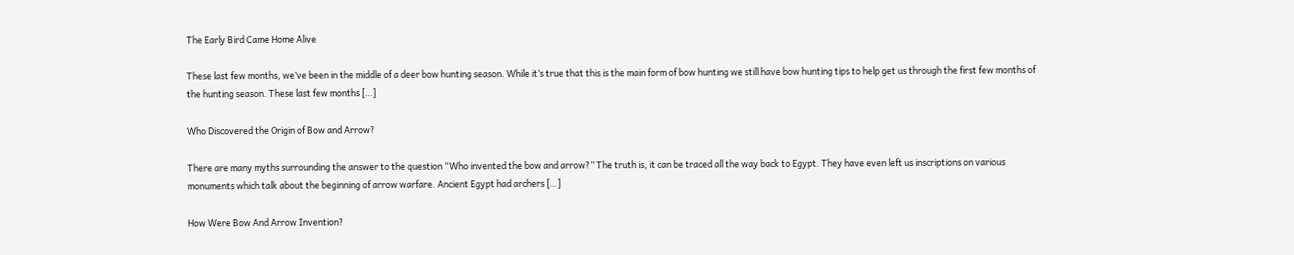The Early Bird Came Home Alive

These last few months, we’ve been in the middle of a deer bow hunting season. While it’s true that this is the main form of bow hunting we still have bow hunting tips to help get us through the first few months of the hunting season. These last few months […]

Who Discovered the Origin of Bow and Arrow?

There are many myths surrounding the answer to the question “Who invented the bow and arrow?” The truth is, it can be traced all the way back to Egypt. They have even left us inscriptions on various monuments which talk about the beginning of arrow warfare. Ancient Egypt had archers […]

How Were Bow And Arrow Invention?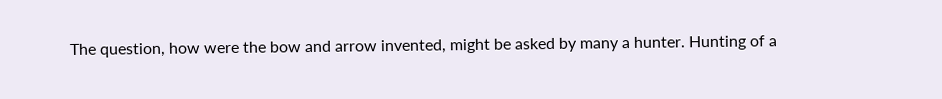The question, how were the bow and arrow invented, might be asked by many a hunter. Hunting of a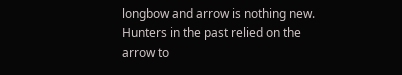longbow and arrow is nothing new. Hunters in the past relied on the arrow to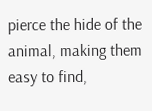pierce the hide of the animal, making them easy to find,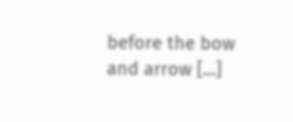before the bow and arrow […]